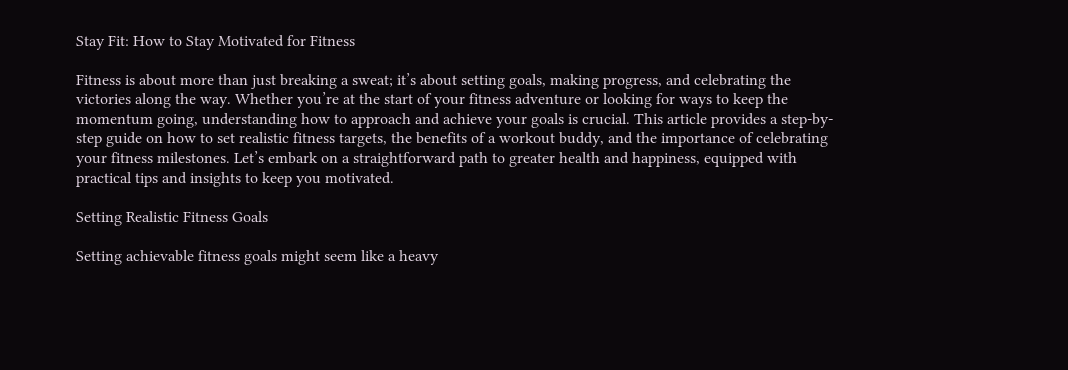Stay Fit: How to Stay Motivated for Fitness

Fitness is about more than just breaking a sweat; it’s about setting goals, making progress, and celebrating the victories along the way. Whether you’re at the start of your fitness adventure or looking for ways to keep the momentum going, understanding how to approach and achieve your goals is crucial. This article provides a step-by-step guide on how to set realistic fitness targets, the benefits of a workout buddy, and the importance of celebrating your fitness milestones. Let’s embark on a straightforward path to greater health and happiness, equipped with practical tips and insights to keep you motivated.

Setting Realistic Fitness Goals

Setting achievable fitness goals might seem like a heavy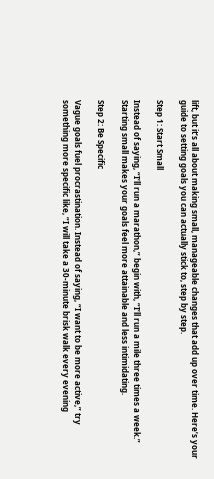lift, but it’s all about making small, manageable changes that add up over time. Here’s your guide to setting goals you can actually stick to, step by step.

Step 1: Start Small

Instead of saying, “I’ll run a marathon,” begin with, “I’ll run a mile three times a week.” Starting small makes your goals feel more attainable and less intimidating.

Step 2: Be Specific

Vague goals fuel procrastination. Instead of saying, “I want to be more active,” try something more specific like, “I will take a 30-minute brisk walk every evening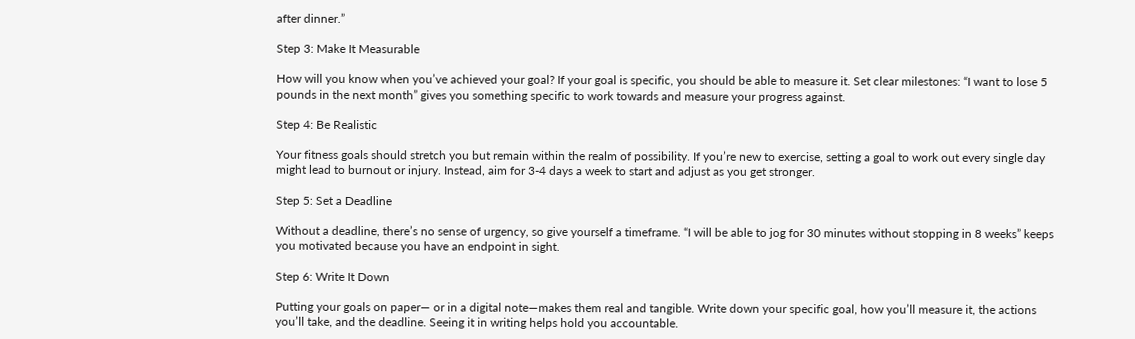after dinner.”

Step 3: Make It Measurable

How will you know when you’ve achieved your goal? If your goal is specific, you should be able to measure it. Set clear milestones: “I want to lose 5 pounds in the next month” gives you something specific to work towards and measure your progress against.

Step 4: Be Realistic

Your fitness goals should stretch you but remain within the realm of possibility. If you’re new to exercise, setting a goal to work out every single day might lead to burnout or injury. Instead, aim for 3-4 days a week to start and adjust as you get stronger.

Step 5: Set a Deadline

Without a deadline, there’s no sense of urgency, so give yourself a timeframe. “I will be able to jog for 30 minutes without stopping in 8 weeks” keeps you motivated because you have an endpoint in sight.

Step 6: Write It Down

Putting your goals on paper— or in a digital note—makes them real and tangible. Write down your specific goal, how you’ll measure it, the actions you’ll take, and the deadline. Seeing it in writing helps hold you accountable.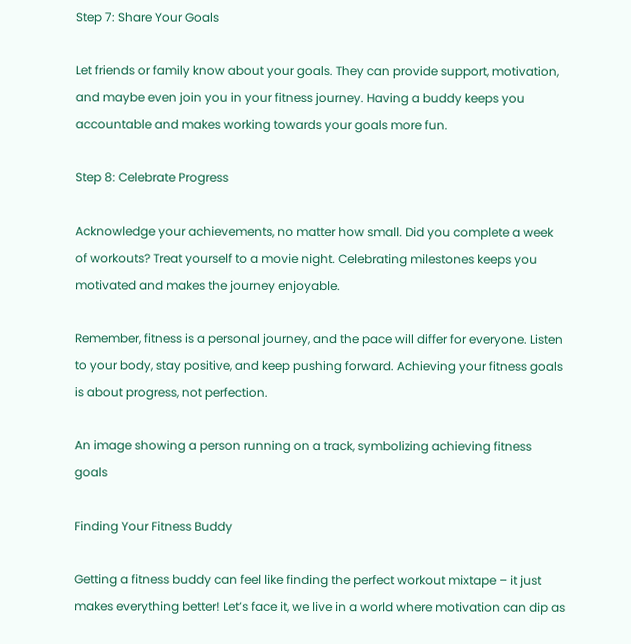Step 7: Share Your Goals

Let friends or family know about your goals. They can provide support, motivation, and maybe even join you in your fitness journey. Having a buddy keeps you accountable and makes working towards your goals more fun.

Step 8: Celebrate Progress

Acknowledge your achievements, no matter how small. Did you complete a week of workouts? Treat yourself to a movie night. Celebrating milestones keeps you motivated and makes the journey enjoyable.

Remember, fitness is a personal journey, and the pace will differ for everyone. Listen to your body, stay positive, and keep pushing forward. Achieving your fitness goals is about progress, not perfection.

An image showing a person running on a track, symbolizing achieving fitness goals

Finding Your Fitness Buddy

Getting a fitness buddy can feel like finding the perfect workout mixtape – it just makes everything better! Let’s face it, we live in a world where motivation can dip as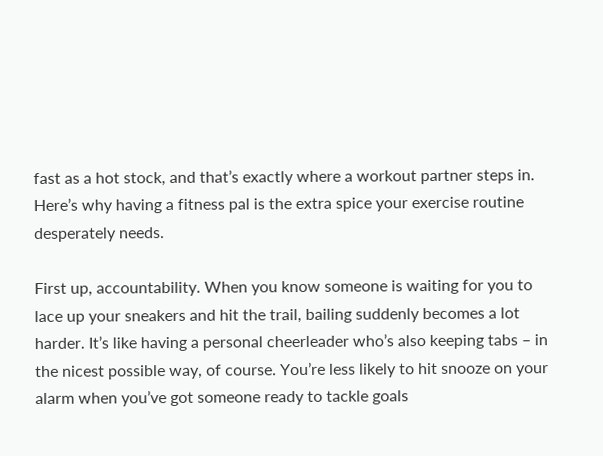fast as a hot stock, and that’s exactly where a workout partner steps in. Here’s why having a fitness pal is the extra spice your exercise routine desperately needs.

First up, accountability. When you know someone is waiting for you to lace up your sneakers and hit the trail, bailing suddenly becomes a lot harder. It’s like having a personal cheerleader who’s also keeping tabs – in the nicest possible way, of course. You’re less likely to hit snooze on your alarm when you’ve got someone ready to tackle goals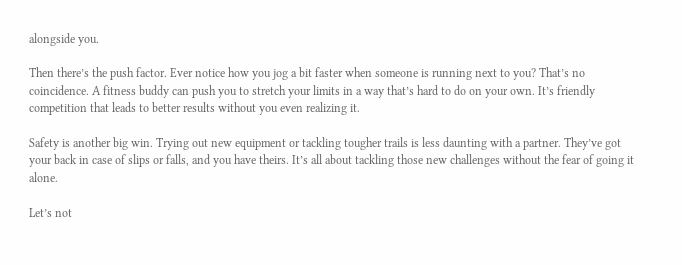alongside you.

Then there’s the push factor. Ever notice how you jog a bit faster when someone is running next to you? That’s no coincidence. A fitness buddy can push you to stretch your limits in a way that’s hard to do on your own. It’s friendly competition that leads to better results without you even realizing it.

Safety is another big win. Trying out new equipment or tackling tougher trails is less daunting with a partner. They’ve got your back in case of slips or falls, and you have theirs. It’s all about tackling those new challenges without the fear of going it alone.

Let’s not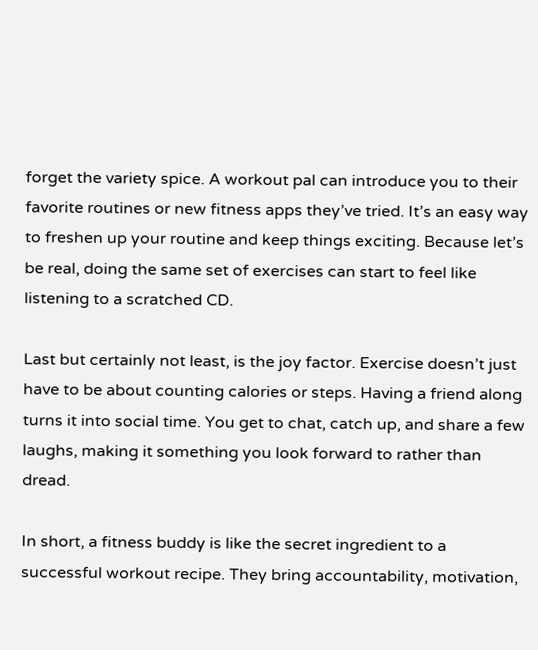forget the variety spice. A workout pal can introduce you to their favorite routines or new fitness apps they’ve tried. It’s an easy way to freshen up your routine and keep things exciting. Because let’s be real, doing the same set of exercises can start to feel like listening to a scratched CD.

Last but certainly not least, is the joy factor. Exercise doesn’t just have to be about counting calories or steps. Having a friend along turns it into social time. You get to chat, catch up, and share a few laughs, making it something you look forward to rather than dread.

In short, a fitness buddy is like the secret ingredient to a successful workout recipe. They bring accountability, motivation,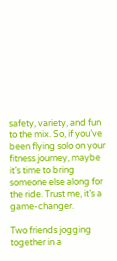safety, variety, and fun to the mix. So, if you’ve been flying solo on your fitness journey, maybe it’s time to bring someone else along for the ride. Trust me, it’s a game-changer.

Two friends jogging together in a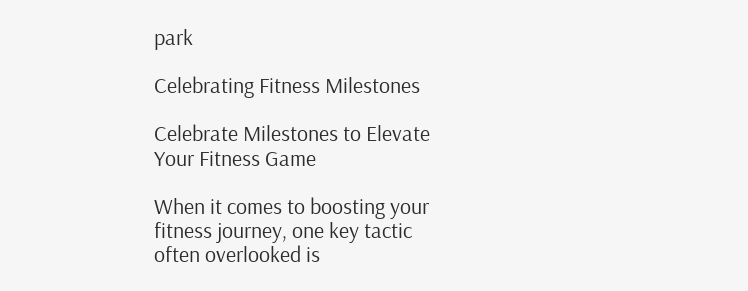park

Celebrating Fitness Milestones

Celebrate Milestones to Elevate Your Fitness Game

When it comes to boosting your fitness journey, one key tactic often overlooked is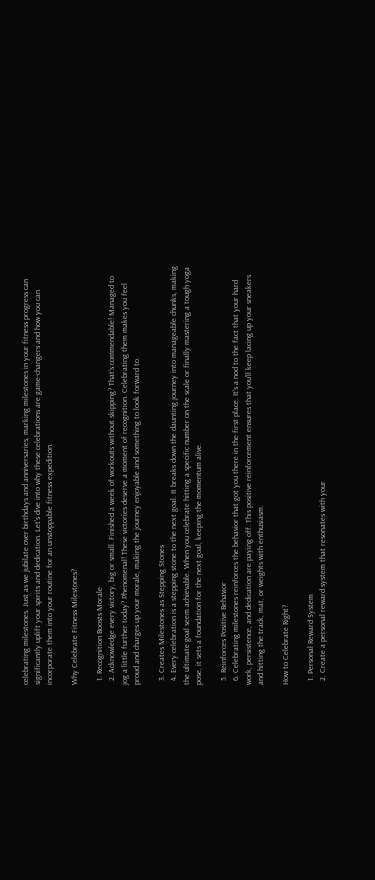celebrating milestones. Just as we jubilate over birthdays and anniversaries, marking milestones in your fitness progress can significantly uplift your spirits and dedication. Let’s dive into why these celebrations are game-changers and how you can incorporate them into your routine for an unstoppable fitness expedition.

Why Celebrate Fitness Milestones?

  1. Recognition Boosts Morale
  2. Acknowledge every victory, big or small. Finished a week of workouts without skipping? That’s commendable! Managed to jog a little further today? Phenomenal! These victories deserve a moment of recognition. Celebrating them makes you feel proud and charges up your morale, making the journey enjoyable and something to look forward to.

  3. Creates Milestones as Stepping Stones
  4. Every celebration is a stepping stone to the next goal. It breaks down the daunting journey into manageable chunks, making the ultimate goal seem achievable. When you celebrate hitting a specific number on the scale or finally mastering a tough yoga pose, it sets a foundation for the next goal, keeping the momentum alive.

  5. Reinforces Positive Behavior
  6. Celebrating milestones reinforces the behavior that got you there in the first place. It’s a nod to the fact that your hard work, persistence, and dedication are paying off. This positive reinforcement ensures that you’ll keep lacing up your sneakers and hitting the track, mat, or weights with enthusiasm.

How to Celebrate Right?

  1. Personal Reward System
  2. Create a personal reward system that resonates with your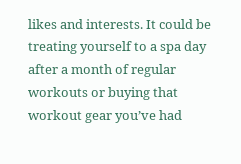likes and interests. It could be treating yourself to a spa day after a month of regular workouts or buying that workout gear you’ve had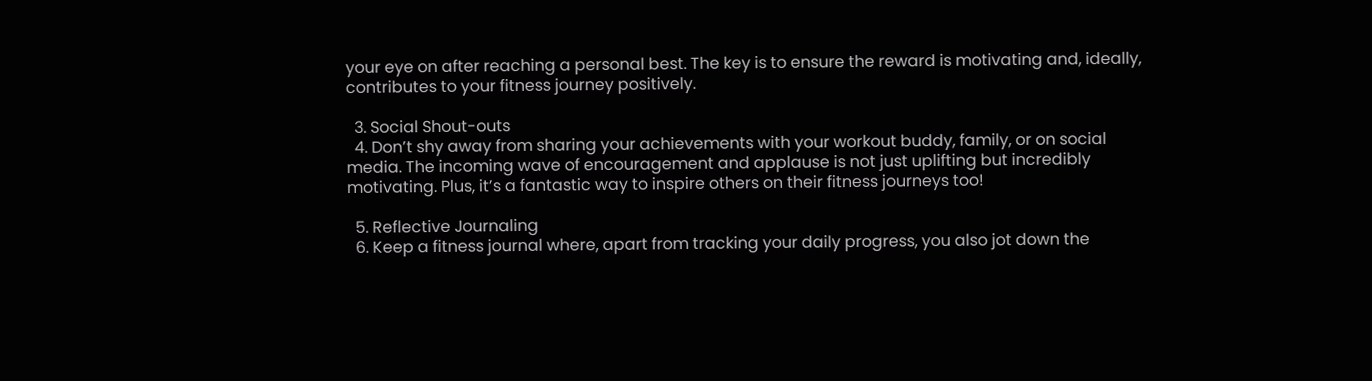your eye on after reaching a personal best. The key is to ensure the reward is motivating and, ideally, contributes to your fitness journey positively.

  3. Social Shout-outs
  4. Don’t shy away from sharing your achievements with your workout buddy, family, or on social media. The incoming wave of encouragement and applause is not just uplifting but incredibly motivating. Plus, it’s a fantastic way to inspire others on their fitness journeys too!

  5. Reflective Journaling
  6. Keep a fitness journal where, apart from tracking your daily progress, you also jot down the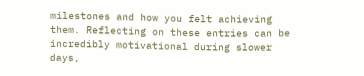milestones and how you felt achieving them. Reflecting on these entries can be incredibly motivational during slower days,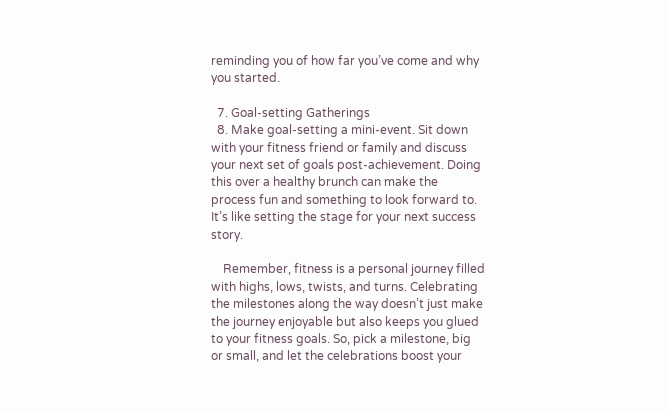reminding you of how far you’ve come and why you started.

  7. Goal-setting Gatherings
  8. Make goal-setting a mini-event. Sit down with your fitness friend or family and discuss your next set of goals post-achievement. Doing this over a healthy brunch can make the process fun and something to look forward to. It’s like setting the stage for your next success story.

    Remember, fitness is a personal journey filled with highs, lows, twists, and turns. Celebrating the milestones along the way doesn’t just make the journey enjoyable but also keeps you glued to your fitness goals. So, pick a milestone, big or small, and let the celebrations boost your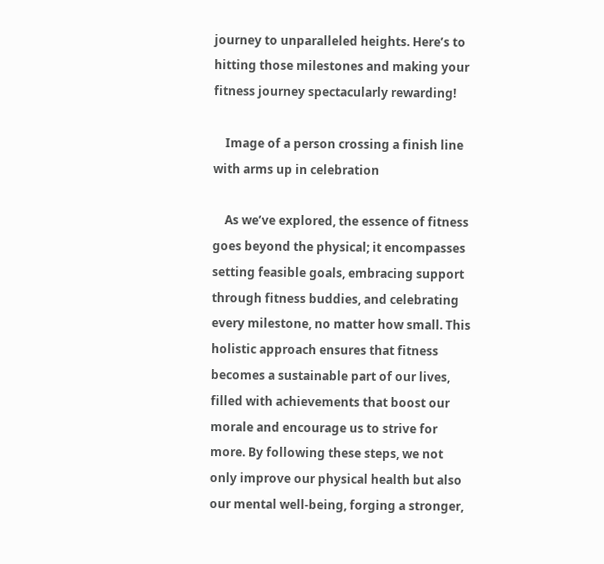journey to unparalleled heights. Here’s to hitting those milestones and making your fitness journey spectacularly rewarding!

    Image of a person crossing a finish line with arms up in celebration

    As we’ve explored, the essence of fitness goes beyond the physical; it encompasses setting feasible goals, embracing support through fitness buddies, and celebrating every milestone, no matter how small. This holistic approach ensures that fitness becomes a sustainable part of our lives, filled with achievements that boost our morale and encourage us to strive for more. By following these steps, we not only improve our physical health but also our mental well-being, forging a stronger,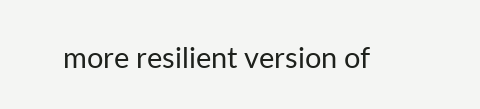more resilient version of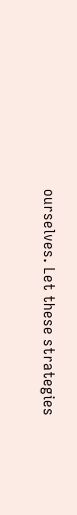ourselves. Let these strategies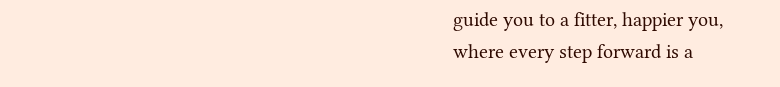guide you to a fitter, happier you, where every step forward is a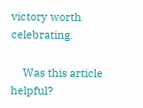victory worth celebrating.

    Was this article helpful?